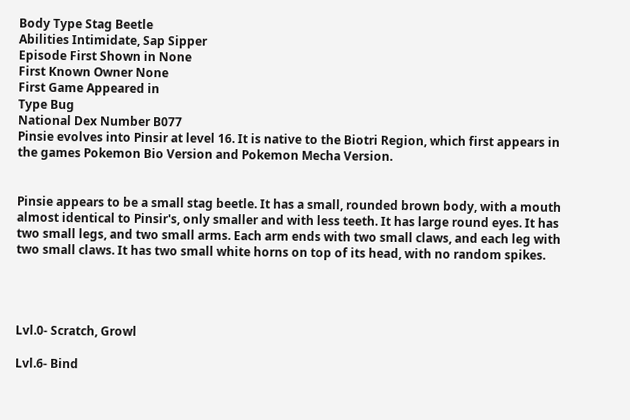Body Type Stag Beetle
Abilities Intimidate, Sap Sipper
Episode First Shown in None
First Known Owner None
First Game Appeared in
Type Bug
National Dex Number B077
Pinsie evolves into Pinsir at level 16. It is native to the Biotri Region, which first appears in the games Pokemon Bio Version and Pokemon Mecha Version.


Pinsie appears to be a small stag beetle. It has a small, rounded brown body, with a mouth almost identical to Pinsir's, only smaller and with less teeth. It has large round eyes. It has two small legs, and two small arms. Each arm ends with two small claws, and each leg with two small claws. It has two small white horns on top of its head, with no random spikes.




Lvl.0- Scratch, Growl

Lvl.6- Bind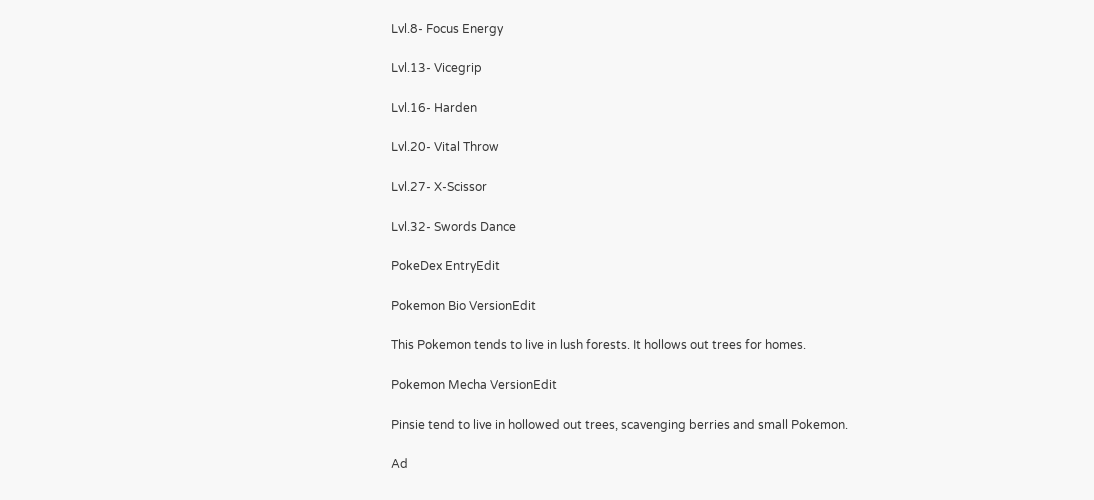Lvl.8- Focus Energy

Lvl.13- Vicegrip

Lvl.16- Harden

Lvl.20- Vital Throw

Lvl.27- X-Scissor

Lvl.32- Swords Dance

PokeDex EntryEdit

Pokemon Bio VersionEdit

This Pokemon tends to live in lush forests. It hollows out trees for homes.

Pokemon Mecha VersionEdit

Pinsie tend to live in hollowed out trees, scavenging berries and small Pokemon.

Ad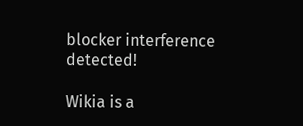blocker interference detected!

Wikia is a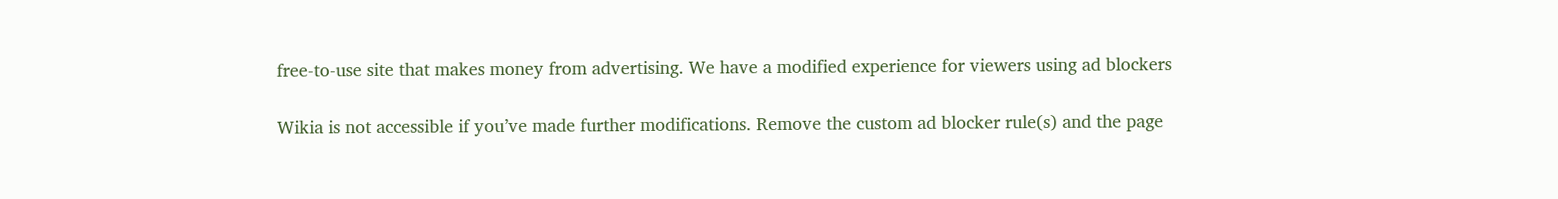free-to-use site that makes money from advertising. We have a modified experience for viewers using ad blockers

Wikia is not accessible if you’ve made further modifications. Remove the custom ad blocker rule(s) and the page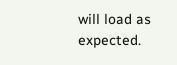will load as expected.